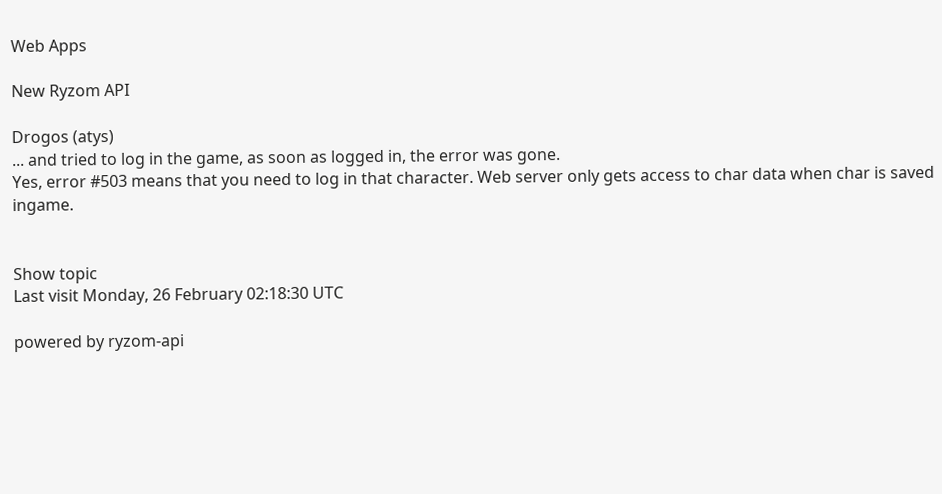Web Apps

New Ryzom API

Drogos (atys)
... and tried to log in the game, as soon as logged in, the error was gone.
Yes, error #503 means that you need to log in that character. Web server only gets access to char data when char is saved ingame.


Show topic
Last visit Monday, 26 February 02:18:30 UTC

powered by ryzom-api